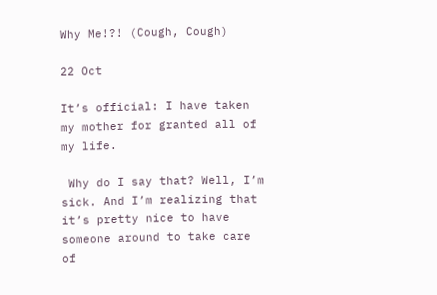Why Me!?! (Cough, Cough)

22 Oct

It’s official: I have taken my mother for granted all of my life.

 Why do I say that? Well, I’m sick. And I’m realizing that it’s pretty nice to have someone around to take care of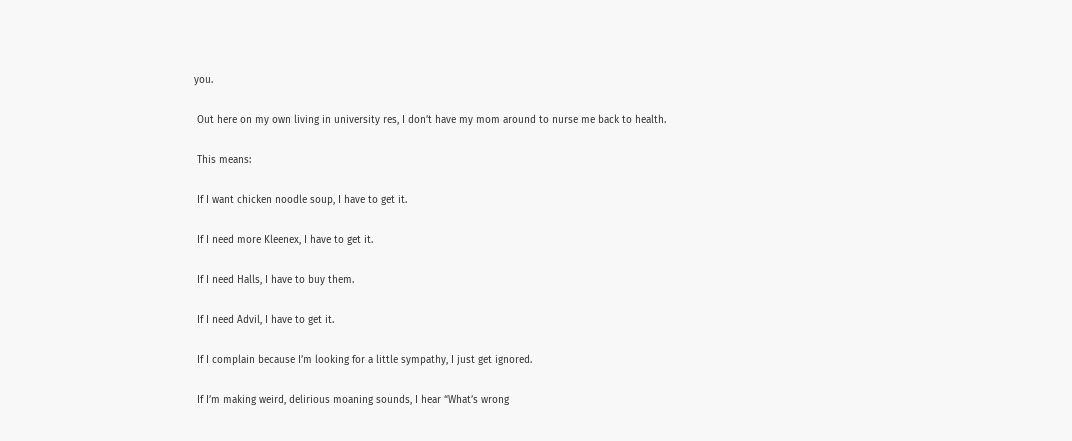you.

 Out here on my own living in university res, I don’t have my mom around to nurse me back to health.

 This means:

 If I want chicken noodle soup, I have to get it.

 If I need more Kleenex, I have to get it.

 If I need Halls, I have to buy them.

 If I need Advil, I have to get it.

 If I complain because I’m looking for a little sympathy, I just get ignored.

 If I’m making weird, delirious moaning sounds, I hear “What’s wrong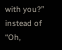with you?” instead of “Oh,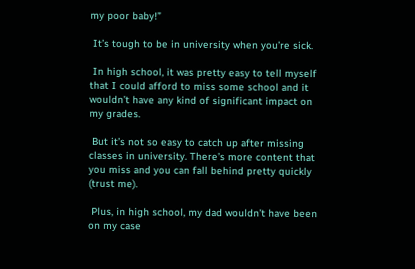my poor baby!”

 It’s tough to be in university when you’re sick.

 In high school, it was pretty easy to tell myself that I could afford to miss some school and it wouldn’t have any kind of significant impact on my grades.

 But it’s not so easy to catch up after missing classes in university. There’s more content that you miss and you can fall behind pretty quickly (trust me).

 Plus, in high school, my dad wouldn’t have been on my case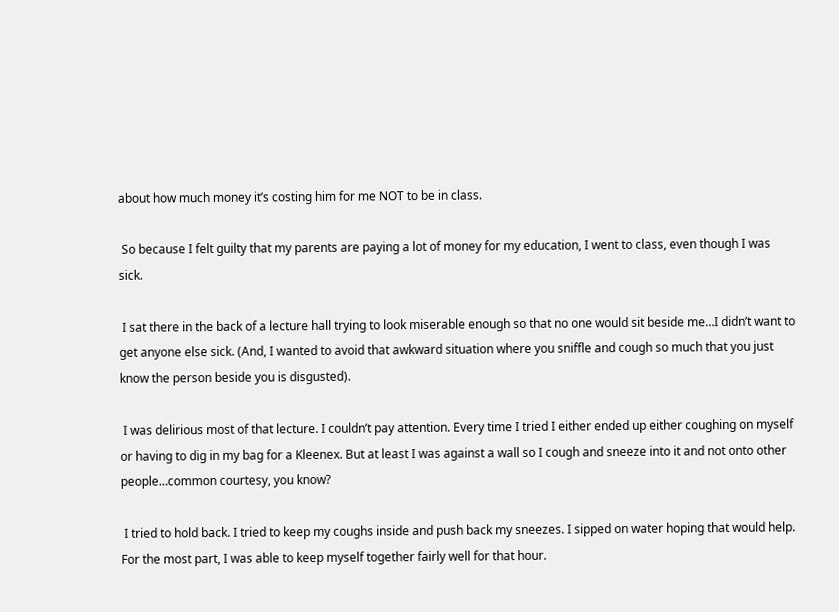about how much money it’s costing him for me NOT to be in class.

 So because I felt guilty that my parents are paying a lot of money for my education, I went to class, even though I was sick.

 I sat there in the back of a lecture hall trying to look miserable enough so that no one would sit beside me…I didn’t want to get anyone else sick. (And, I wanted to avoid that awkward situation where you sniffle and cough so much that you just know the person beside you is disgusted).

 I was delirious most of that lecture. I couldn’t pay attention. Every time I tried I either ended up either coughing on myself or having to dig in my bag for a Kleenex. But at least I was against a wall so I cough and sneeze into it and not onto other people…common courtesy, you know?

 I tried to hold back. I tried to keep my coughs inside and push back my sneezes. I sipped on water hoping that would help. For the most part, I was able to keep myself together fairly well for that hour.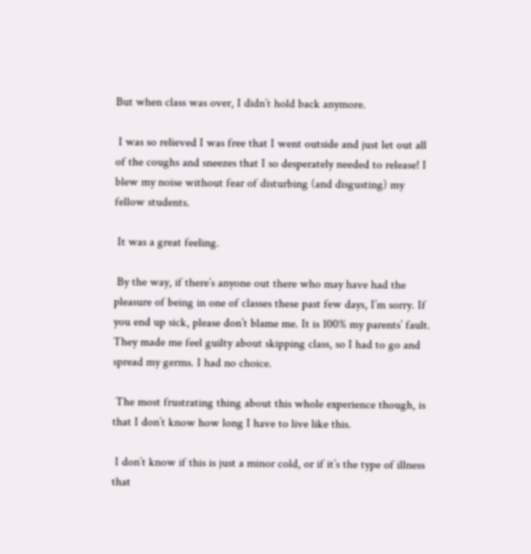But when class was over, I didn’t hold back anymore.

 I was so relieved I was free that I went outside and just let out all of the coughs and sneezes that I so desperately needed to release! I blew my noise without fear of disturbing (and disgusting) my fellow students.

 It was a great feeling.

 By the way, if there’s anyone out there who may have had the pleasure of being in one of classes these past few days, I’m sorry. If you end up sick, please don’t blame me. It is 100% my parents’ fault. They made me feel guilty about skipping class, so I had to go and spread my germs. I had no choice.

 The most frustrating thing about this whole experience though, is that I don’t know how long I have to live like this.

 I don’t know if this is just a minor cold, or if it’s the type of illness that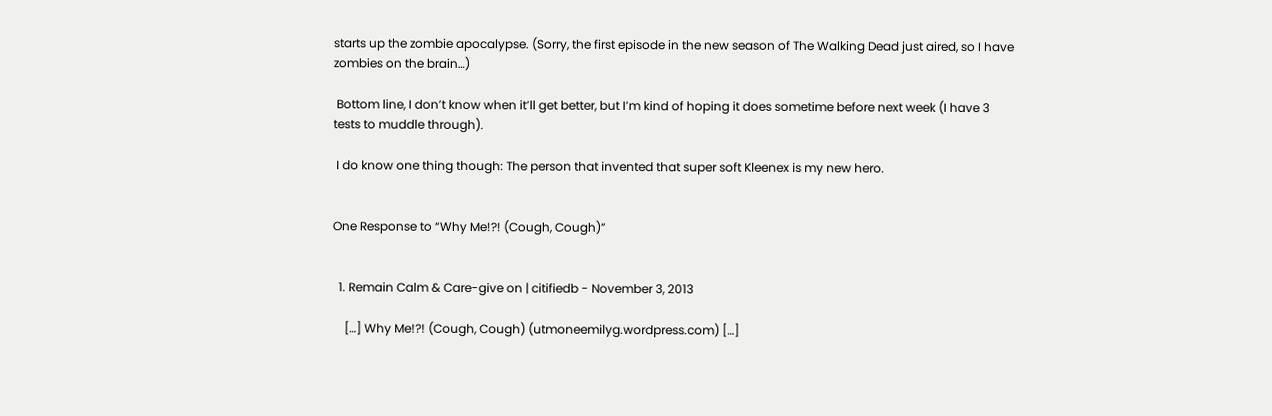starts up the zombie apocalypse. (Sorry, the first episode in the new season of The Walking Dead just aired, so I have zombies on the brain…)

 Bottom line, I don’t know when it’ll get better, but I’m kind of hoping it does sometime before next week (I have 3 tests to muddle through).

 I do know one thing though: The person that invented that super soft Kleenex is my new hero.


One Response to “Why Me!?! (Cough, Cough)”


  1. Remain Calm & Care-give on | citifiedb - November 3, 2013

    […] Why Me!?! (Cough, Cough) (utmoneemilyg.wordpress.com) […]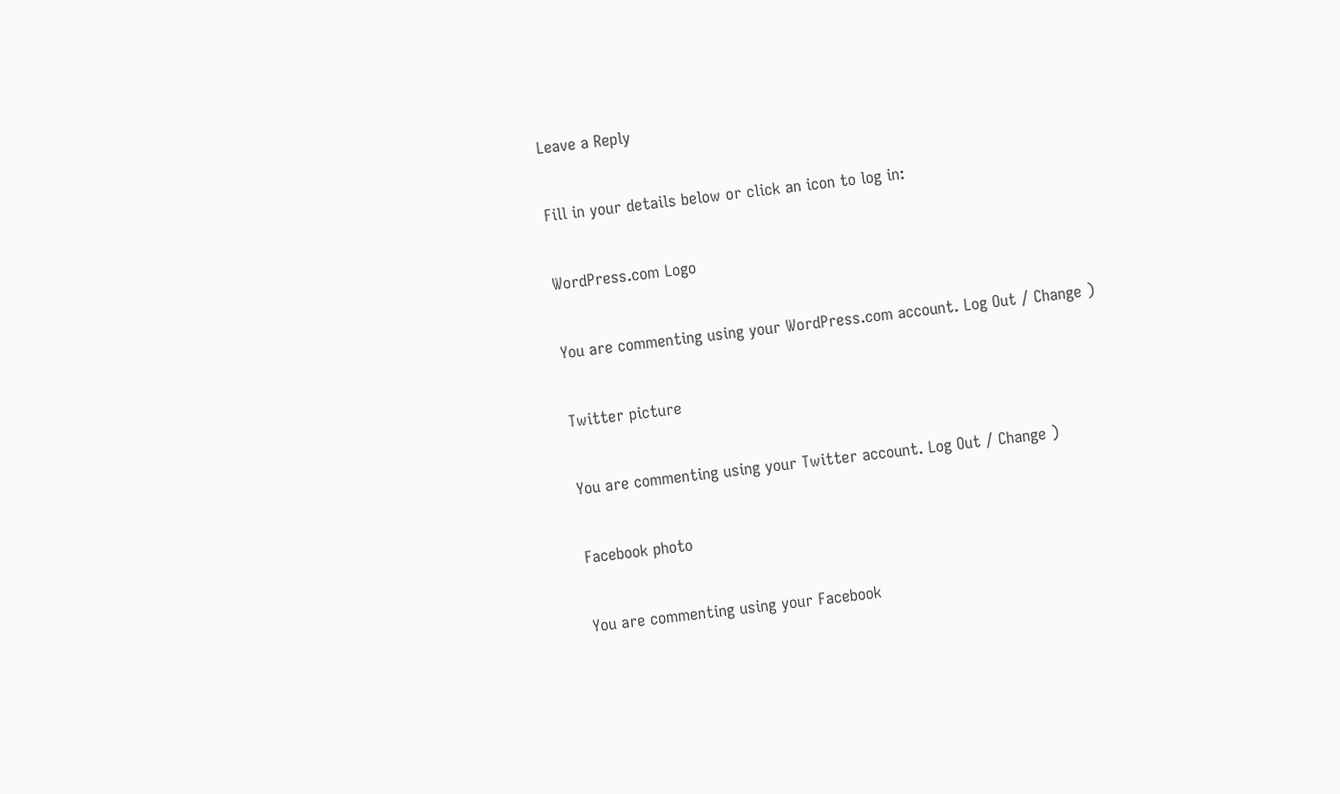Leave a Reply

Fill in your details below or click an icon to log in:

WordPress.com Logo

You are commenting using your WordPress.com account. Log Out / Change )

Twitter picture

You are commenting using your Twitter account. Log Out / Change )

Facebook photo

You are commenting using your Facebook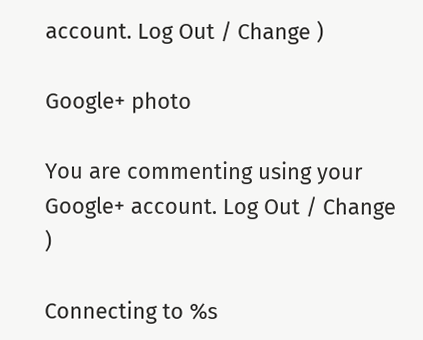account. Log Out / Change )

Google+ photo

You are commenting using your Google+ account. Log Out / Change )

Connecting to %s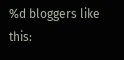%d bloggers like this: